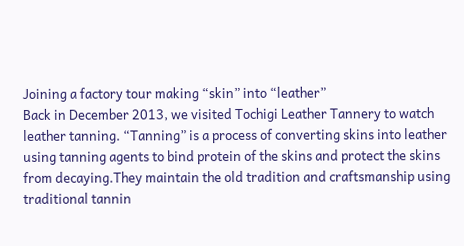Joining a factory tour making “skin” into “leather”
Back in December 2013, we visited Tochigi Leather Tannery to watch leather tanning. “Tanning” is a process of converting skins into leather using tanning agents to bind protein of the skins and protect the skins from decaying.They maintain the old tradition and craftsmanship using traditional tannin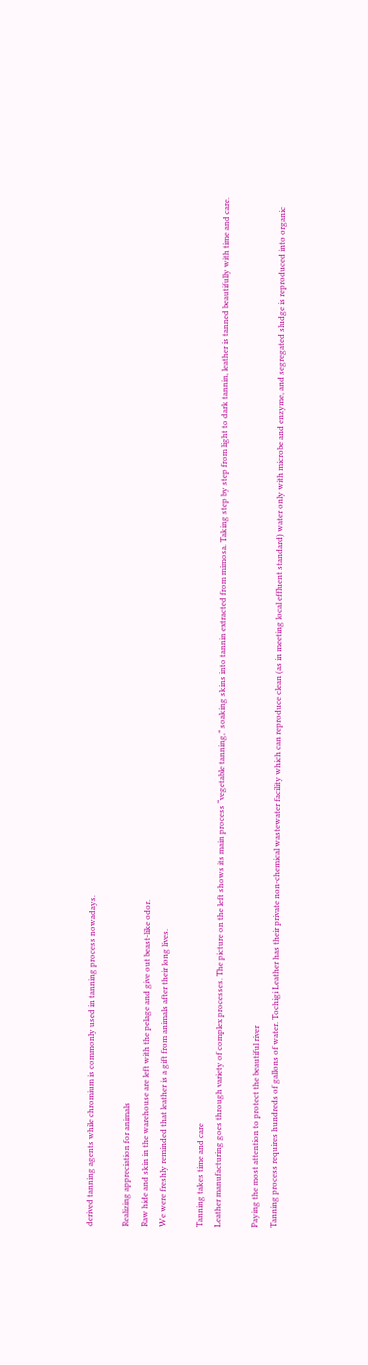derived tanning agents while chromium is commonly used in tanning process nowadays.

Realizing appreciation for animals
Raw hide and skin in the warehouse are left with the pelage and give out beast-like odor.
We were freshly reminded that leather is a gift from animals after their long lives.

Tanning takes time and care
Leather manufacturing goes through variety of complex processes. The picture on the left shows its main process “vegetable tanning,” soaking skins into tannin extracted from mimosa. Taking step by step from light to dark tannin, leather is tanned beautifully with time and care.

Paying the most attention to protect the beautiful river
Tanning process requires hundreds of gallons of water. Tochigi Leather has their private non-chemical wastewater facility which can reproduce clean (as in meeting local effluent standard) water only with microbe and enzyme, and segregated sludge is reproduced into organic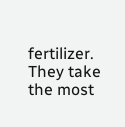fertilizer. They take the most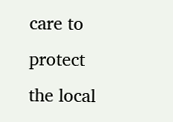care to protect the local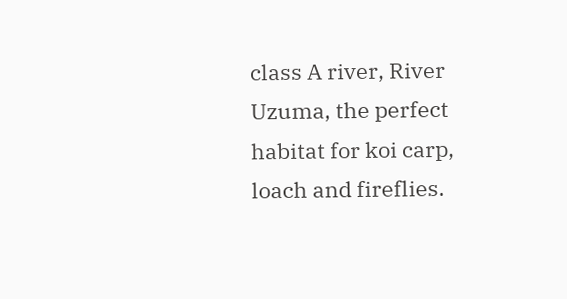class A river, River Uzuma, the perfect habitat for koi carp, loach and fireflies.